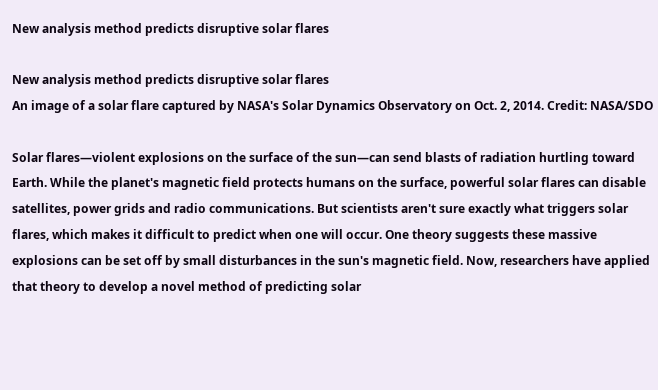New analysis method predicts disruptive solar flares

New analysis method predicts disruptive solar flares
An image of a solar flare captured by NASA's Solar Dynamics Observatory on Oct. 2, 2014. Credit: NASA/SDO

Solar flares—violent explosions on the surface of the sun—can send blasts of radiation hurtling toward Earth. While the planet's magnetic field protects humans on the surface, powerful solar flares can disable satellites, power grids and radio communications. But scientists aren't sure exactly what triggers solar flares, which makes it difficult to predict when one will occur. One theory suggests these massive explosions can be set off by small disturbances in the sun's magnetic field. Now, researchers have applied that theory to develop a novel method of predicting solar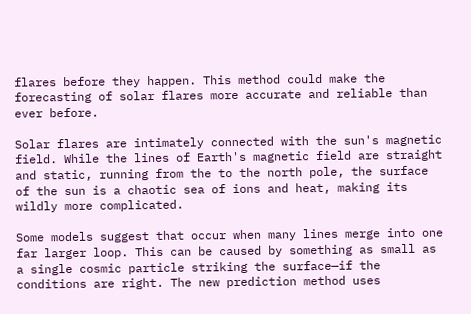flares before they happen. This method could make the forecasting of solar flares more accurate and reliable than ever before.

Solar flares are intimately connected with the sun's magnetic field. While the lines of Earth's magnetic field are straight and static, running from the to the north pole, the surface of the sun is a chaotic sea of ions and heat, making its wildly more complicated.

Some models suggest that occur when many lines merge into one far larger loop. This can be caused by something as small as a single cosmic particle striking the surface—if the conditions are right. The new prediction method uses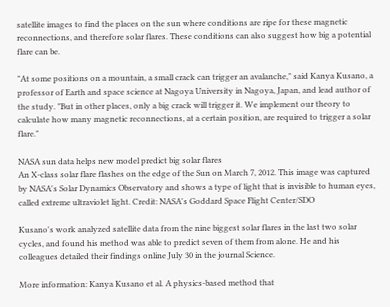satellite images to find the places on the sun where conditions are ripe for these magnetic reconnections, and therefore solar flares. These conditions can also suggest how big a potential flare can be.

"At some positions on a mountain, a small crack can trigger an avalanche," said Kanya Kusano, a professor of Earth and space science at Nagoya University in Nagoya, Japan, and lead author of the study. "But in other places, only a big crack will trigger it. We implement our theory to calculate how many magnetic reconnections, at a certain position, are required to trigger a solar flare."

NASA sun data helps new model predict big solar flares
An X-class solar flare flashes on the edge of the Sun on March 7, 2012. This image was captured by NASA's Solar Dynamics Observatory and shows a type of light that is invisible to human eyes, called extreme ultraviolet light. Credit: NASA's Goddard Space Flight Center/SDO

Kusano's work analyzed satellite data from the nine biggest solar flares in the last two solar cycles, and found his method was able to predict seven of them from alone. He and his colleagues detailed their findings online July 30 in the journal Science.

More information: Kanya Kusano et al. A physics-based method that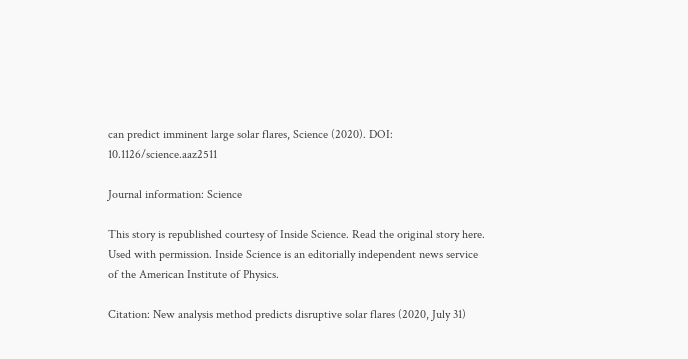can predict imminent large solar flares, Science (2020). DOI: 10.1126/science.aaz2511

Journal information: Science

This story is republished courtesy of Inside Science. Read the original story here. Used with permission. Inside Science is an editorially independent news service of the American Institute of Physics.

Citation: New analysis method predicts disruptive solar flares (2020, July 31)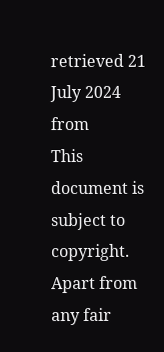retrieved 21 July 2024 from
This document is subject to copyright. Apart from any fair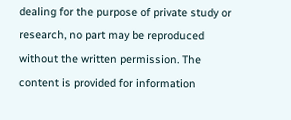dealing for the purpose of private study or research, no part may be reproduced without the written permission. The content is provided for information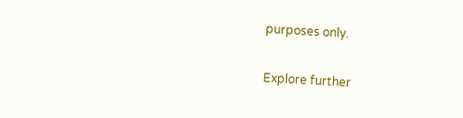purposes only.

Explore further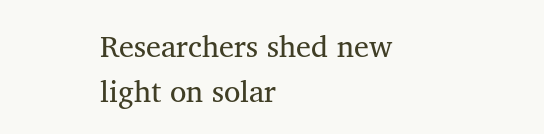Researchers shed new light on solar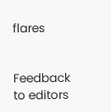flares


Feedback to editors